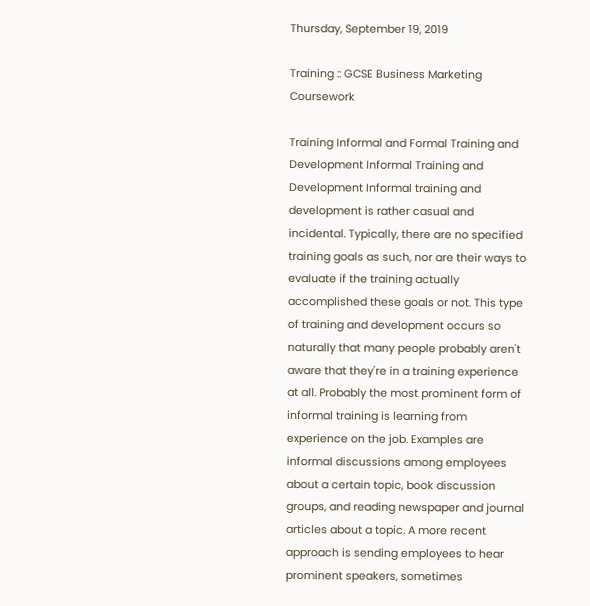Thursday, September 19, 2019

Training :: GCSE Business Marketing Coursework

Training Informal and Formal Training and Development Informal Training and Development Informal training and development is rather casual and incidental. Typically, there are no specified training goals as such, nor are their ways to evaluate if the training actually accomplished these goals or not. This type of training and development occurs so naturally that many people probably aren't aware that they're in a training experience at all. Probably the most prominent form of informal training is learning from experience on the job. Examples are informal discussions among employees about a certain topic, book discussion groups, and reading newspaper and journal articles about a topic. A more recent approach is sending employees to hear prominent speakers, sometimes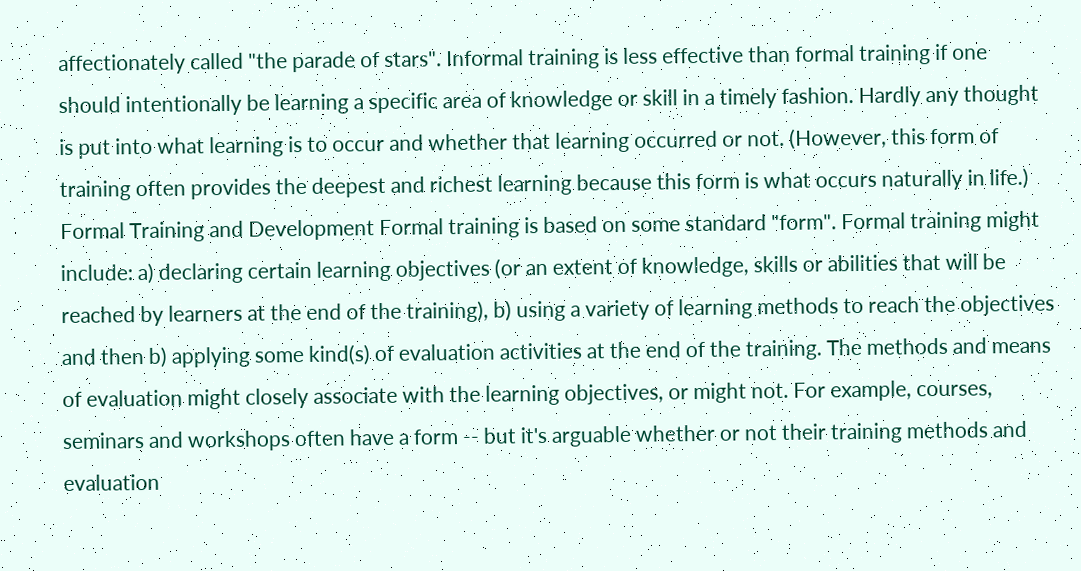affectionately called "the parade of stars". Informal training is less effective than formal training if one should intentionally be learning a specific area of knowledge or skill in a timely fashion. Hardly any thought is put into what learning is to occur and whether that learning occurred or not. (However, this form of training often provides the deepest and richest learning because this form is what occurs naturally in life.) Formal Training and Development Formal training is based on some standard "form". Formal training might include: a) declaring certain learning objectives (or an extent of knowledge, skills or abilities that will be reached by learners at the end of the training), b) using a variety of learning methods to reach the objectives and then b) applying some kind(s) of evaluation activities at the end of the training. The methods and means of evaluation might closely associate with the learning objectives, or might not. For example, courses, seminars and workshops often have a form -- but it's arguable whether or not their training methods and evaluation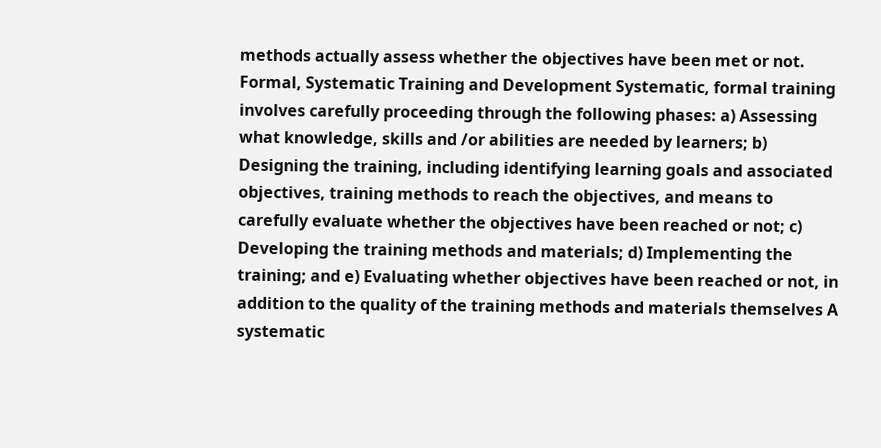methods actually assess whether the objectives have been met or not. Formal, Systematic Training and Development Systematic, formal training involves carefully proceeding through the following phases: a) Assessing what knowledge, skills and /or abilities are needed by learners; b) Designing the training, including identifying learning goals and associated objectives, training methods to reach the objectives, and means to carefully evaluate whether the objectives have been reached or not; c) Developing the training methods and materials; d) Implementing the training; and e) Evaluating whether objectives have been reached or not, in addition to the quality of the training methods and materials themselves A systematic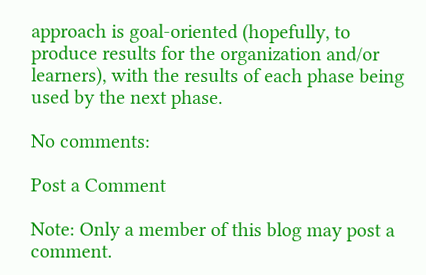approach is goal-oriented (hopefully, to produce results for the organization and/or learners), with the results of each phase being used by the next phase.

No comments:

Post a Comment

Note: Only a member of this blog may post a comment.